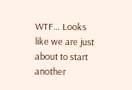WTF… Looks like we are just about to start another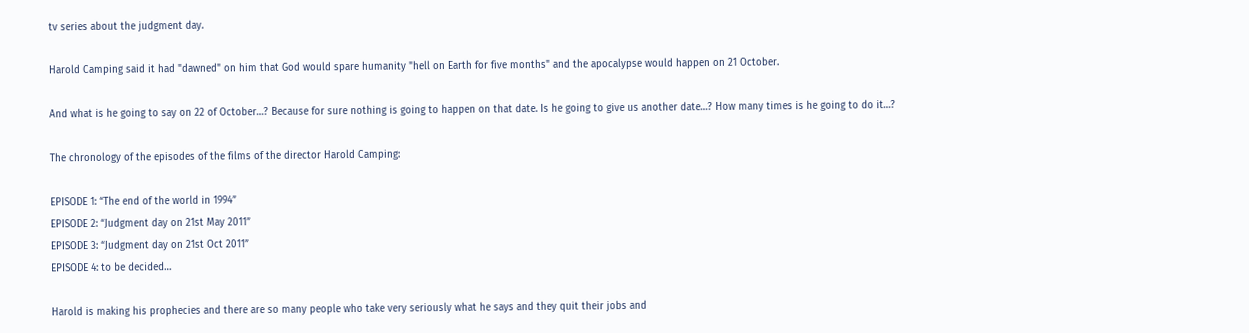tv series about the judgment day.

Harold Camping said it had "dawned" on him that God would spare humanity "hell on Earth for five months" and the apocalypse would happen on 21 October.

And what is he going to say on 22 of October…? Because for sure nothing is going to happen on that date. Is he going to give us another date…? How many times is he going to do it…?

The chronology of the episodes of the films of the director Harold Camping:

EPISODE 1: “The end of the world in 1994”
EPISODE 2: “Judgment day on 21st May 2011”
EPISODE 3: “Judgment day on 21st Oct 2011”
EPISODE 4: to be decided…

Harold is making his prophecies and there are so many people who take very seriously what he says and they quit their jobs and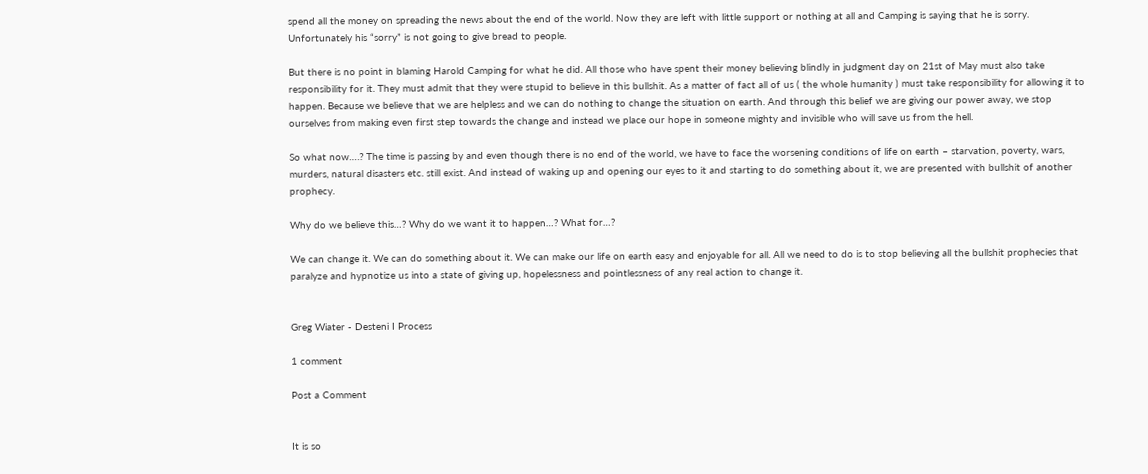spend all the money on spreading the news about the end of the world. Now they are left with little support or nothing at all and Camping is saying that he is sorry. Unfortunately his “sorry” is not going to give bread to people.

But there is no point in blaming Harold Camping for what he did. All those who have spent their money believing blindly in judgment day on 21st of May must also take responsibility for it. They must admit that they were stupid to believe in this bullshit. As a matter of fact all of us ( the whole humanity ) must take responsibility for allowing it to happen. Because we believe that we are helpless and we can do nothing to change the situation on earth. And through this belief we are giving our power away, we stop ourselves from making even first step towards the change and instead we place our hope in someone mighty and invisible who will save us from the hell.

So what now….? The time is passing by and even though there is no end of the world, we have to face the worsening conditions of life on earth – starvation, poverty, wars, murders, natural disasters etc. still exist. And instead of waking up and opening our eyes to it and starting to do something about it, we are presented with bullshit of another prophecy.

Why do we believe this…? Why do we want it to happen…? What for…?

We can change it. We can do something about it. We can make our life on earth easy and enjoyable for all. All we need to do is to stop believing all the bullshit prophecies that paralyze and hypnotize us into a state of giving up, hopelessness and pointlessness of any real action to change it.


Greg Wiater - Desteni I Process

1 comment

Post a Comment


It is so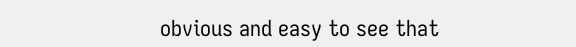obvious and easy to see that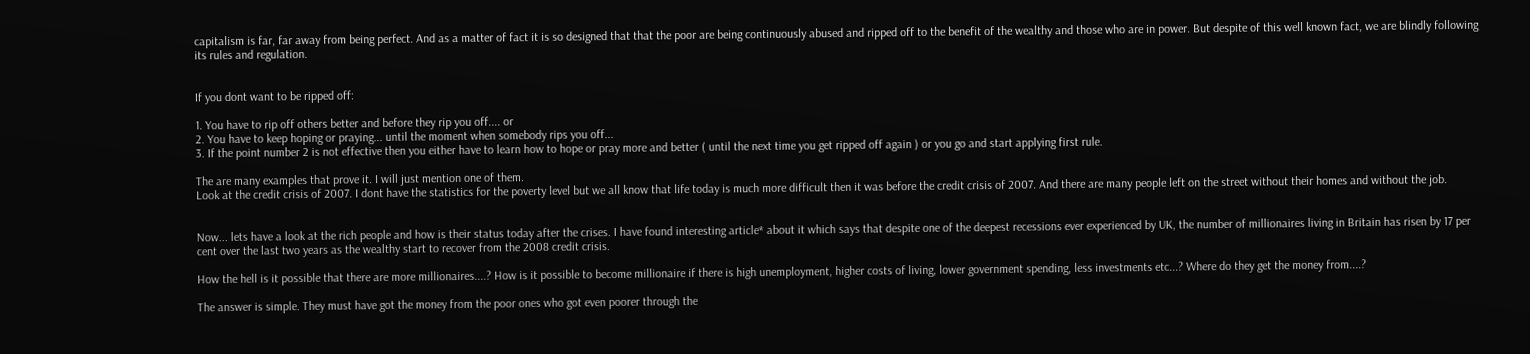capitalism is far, far away from being perfect. And as a matter of fact it is so designed that that the poor are being continuously abused and ripped off to the benefit of the wealthy and those who are in power. But despite of this well known fact, we are blindly following its rules and regulation.


If you dont want to be ripped off:

1. You have to rip off others better and before they rip you off.... or
2. You have to keep hoping or praying... until the moment when somebody rips you off...
3. If the point number 2 is not effective then you either have to learn how to hope or pray more and better ( until the next time you get ripped off again ) or you go and start applying first rule.

The are many examples that prove it. I will just mention one of them.
Look at the credit crisis of 2007. I dont have the statistics for the poverty level but we all know that life today is much more difficult then it was before the credit crisis of 2007. And there are many people left on the street without their homes and without the job.


Now... lets have a look at the rich people and how is their status today after the crises. I have found interesting article* about it which says that despite one of the deepest recessions ever experienced by UK, the number of millionaires living in Britain has risen by 17 per cent over the last two years as the wealthy start to recover from the 2008 credit crisis.

How the hell is it possible that there are more millionaires....? How is it possible to become millionaire if there is high unemployment, higher costs of living, lower government spending, less investments etc...? Where do they get the money from....?

The answer is simple. They must have got the money from the poor ones who got even poorer through the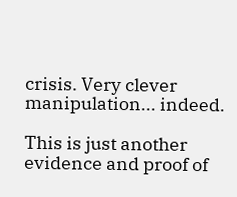crisis. Very clever manipulation... indeed.

This is just another evidence and proof of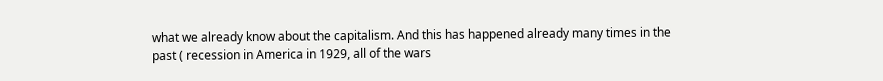what we already know about the capitalism. And this has happened already many times in the past ( recession in America in 1929, all of the wars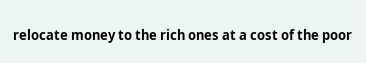relocate money to the rich ones at a cost of the poor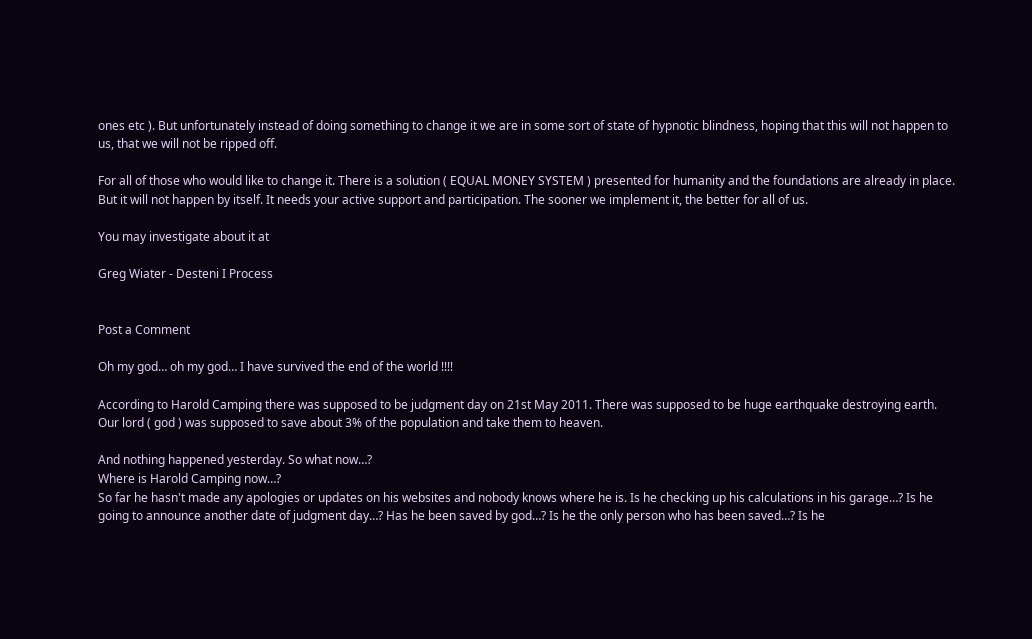ones etc ). But unfortunately instead of doing something to change it we are in some sort of state of hypnotic blindness, hoping that this will not happen to us, that we will not be ripped off.

For all of those who would like to change it. There is a solution ( EQUAL MONEY SYSTEM ) presented for humanity and the foundations are already in place. But it will not happen by itself. It needs your active support and participation. The sooner we implement it, the better for all of us.

You may investigate about it at

Greg Wiater - Desteni I Process


Post a Comment

Oh my god… oh my god… I have survived the end of the world !!!!

According to Harold Camping there was supposed to be judgment day on 21st May 2011. There was supposed to be huge earthquake destroying earth. Our lord ( god ) was supposed to save about 3% of the population and take them to heaven.

And nothing happened yesterday. So what now…?
Where is Harold Camping now…?
So far he hasn't made any apologies or updates on his websites and nobody knows where he is. Is he checking up his calculations in his garage…? Is he going to announce another date of judgment day…? Has he been saved by god…? Is he the only person who has been saved…? Is he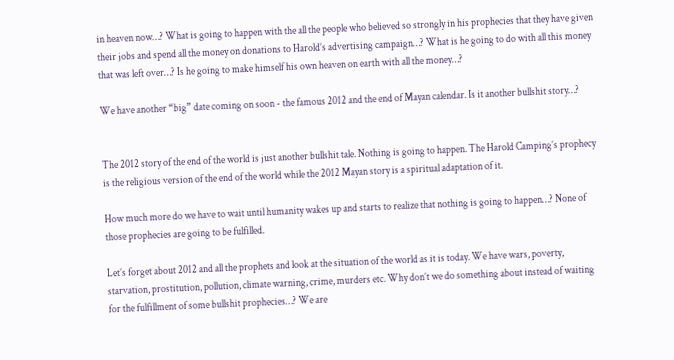in heaven now…? What is going to happen with the all the people who believed so strongly in his prophecies that they have given their jobs and spend all the money on donations to Harold’s advertising campaign…? What is he going to do with all this money that was left over…? Is he going to make himself his own heaven on earth with all the money…?

We have another “big” date coming on soon - the famous 2012 and the end of Mayan calendar. Is it another bullshit story…?


The 2012 story of the end of the world is just another bullshit tale. Nothing is going to happen. The Harold Camping’s prophecy is the religious version of the end of the world while the 2012 Mayan story is a spiritual adaptation of it.

How much more do we have to wait until humanity wakes up and starts to realize that nothing is going to happen…? None of those prophecies are going to be fulfilled.

Let’s forget about 2012 and all the prophets and look at the situation of the world as it is today. We have wars, poverty, starvation, prostitution, pollution, climate warning, crime, murders etc. Why don’t we do something about instead of waiting for the fulfillment of some bullshit prophecies…? We are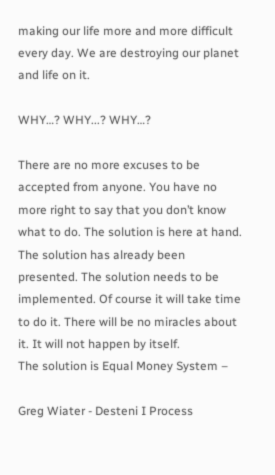making our life more and more difficult every day. We are destroying our planet and life on it.

WHY…? WHY...? WHY…?

There are no more excuses to be accepted from anyone. You have no more right to say that you don’t know what to do. The solution is here at hand. The solution has already been presented. The solution needs to be implemented. Of course it will take time to do it. There will be no miracles about it. It will not happen by itself.
The solution is Equal Money System –

Greg Wiater - Desteni I Process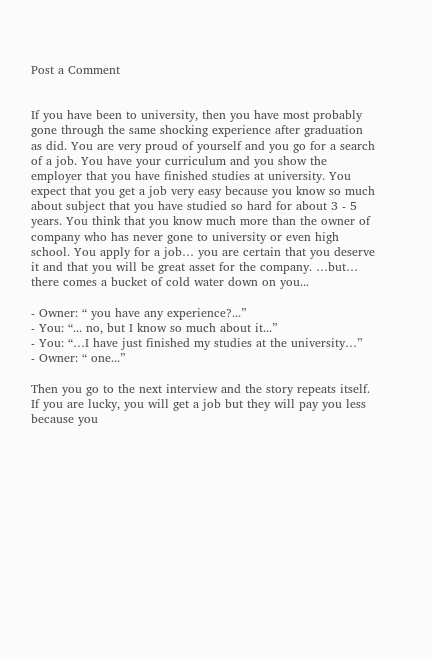Post a Comment


If you have been to university, then you have most probably gone through the same shocking experience after graduation as did. You are very proud of yourself and you go for a search of a job. You have your curriculum and you show the employer that you have finished studies at university. You expect that you get a job very easy because you know so much about subject that you have studied so hard for about 3 - 5 years. You think that you know much more than the owner of company who has never gone to university or even high school. You apply for a job… you are certain that you deserve it and that you will be great asset for the company. …but… there comes a bucket of cold water down on you...

- Owner: “ you have any experience?...”
- You: “... no, but I know so much about it...”
- You: “…I have just finished my studies at the university…”
- Owner: “ one...”

Then you go to the next interview and the story repeats itself. If you are lucky, you will get a job but they will pay you less because you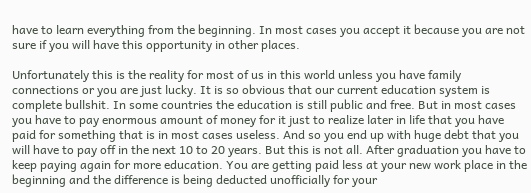have to learn everything from the beginning. In most cases you accept it because you are not sure if you will have this opportunity in other places.

Unfortunately this is the reality for most of us in this world unless you have family connections or you are just lucky. It is so obvious that our current education system is complete bullshit. In some countries the education is still public and free. But in most cases you have to pay enormous amount of money for it just to realize later in life that you have paid for something that is in most cases useless. And so you end up with huge debt that you will have to pay off in the next 10 to 20 years. But this is not all. After graduation you have to keep paying again for more education. You are getting paid less at your new work place in the beginning and the difference is being deducted unofficially for your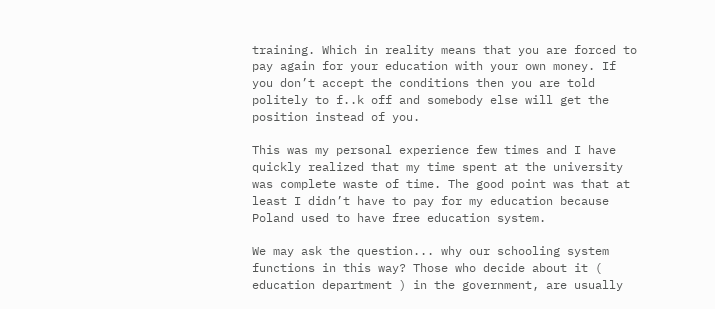training. Which in reality means that you are forced to pay again for your education with your own money. If you don’t accept the conditions then you are told politely to f..k off and somebody else will get the position instead of you.

This was my personal experience few times and I have quickly realized that my time spent at the university was complete waste of time. The good point was that at least I didn’t have to pay for my education because Poland used to have free education system.

We may ask the question... why our schooling system functions in this way? Those who decide about it ( education department ) in the government, are usually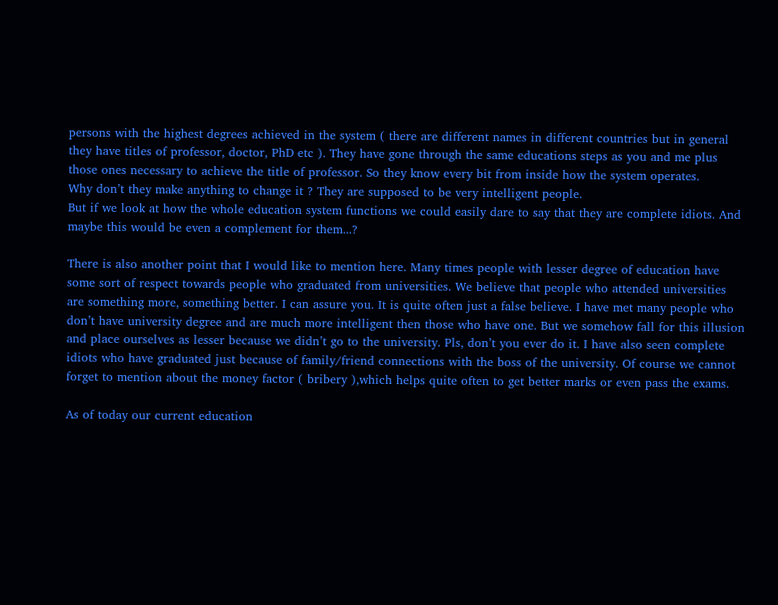persons with the highest degrees achieved in the system ( there are different names in different countries but in general they have titles of professor, doctor, PhD etc ). They have gone through the same educations steps as you and me plus those ones necessary to achieve the title of professor. So they know every bit from inside how the system operates.
Why don’t they make anything to change it ? They are supposed to be very intelligent people.
But if we look at how the whole education system functions we could easily dare to say that they are complete idiots. And maybe this would be even a complement for them...?

There is also another point that I would like to mention here. Many times people with lesser degree of education have some sort of respect towards people who graduated from universities. We believe that people who attended universities are something more, something better. I can assure you. It is quite often just a false believe. I have met many people who don’t have university degree and are much more intelligent then those who have one. But we somehow fall for this illusion and place ourselves as lesser because we didn’t go to the university. Pls, don’t you ever do it. I have also seen complete idiots who have graduated just because of family/friend connections with the boss of the university. Of course we cannot forget to mention about the money factor ( bribery ),which helps quite often to get better marks or even pass the exams.

As of today our current education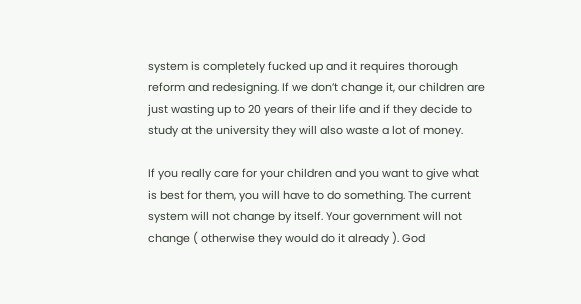system is completely fucked up and it requires thorough reform and redesigning. If we don’t change it, our children are just wasting up to 20 years of their life and if they decide to study at the university they will also waste a lot of money.

If you really care for your children and you want to give what is best for them, you will have to do something. The current system will not change by itself. Your government will not change ( otherwise they would do it already ). God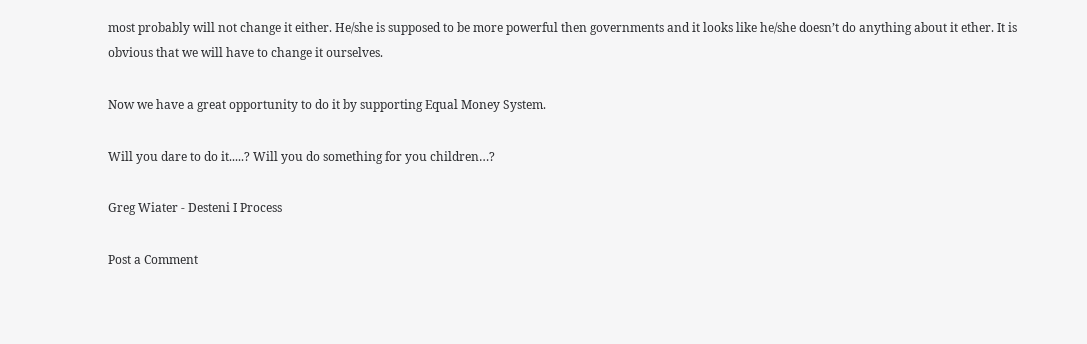most probably will not change it either. He/she is supposed to be more powerful then governments and it looks like he/she doesn’t do anything about it ether. It is obvious that we will have to change it ourselves.

Now we have a great opportunity to do it by supporting Equal Money System.

Will you dare to do it.....? Will you do something for you children…?

Greg Wiater - Desteni I Process

Post a Comment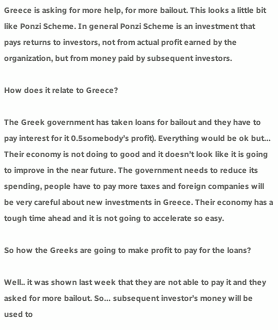Greece is asking for more help, for more bailout. This looks a little bit like Ponzi Scheme. In general Ponzi Scheme is an investment that pays returns to investors, not from actual profit earned by the organization, but from money paid by subsequent investors.

How does it relate to Greece?

The Greek government has taken loans for bailout and they have to pay interest for it 0.5somebody’s profit). Everything would be ok but… Their economy is not doing to good and it doesn’t look like it is going to improve in the near future. The government needs to reduce its spending, people have to pay more taxes and foreign companies will be very careful about new investments in Greece. Their economy has a tough time ahead and it is not going to accelerate so easy.

So how the Greeks are going to make profit to pay for the loans?

Well.. it was shown last week that they are not able to pay it and they asked for more bailout. So… subsequent investor’s money will be used to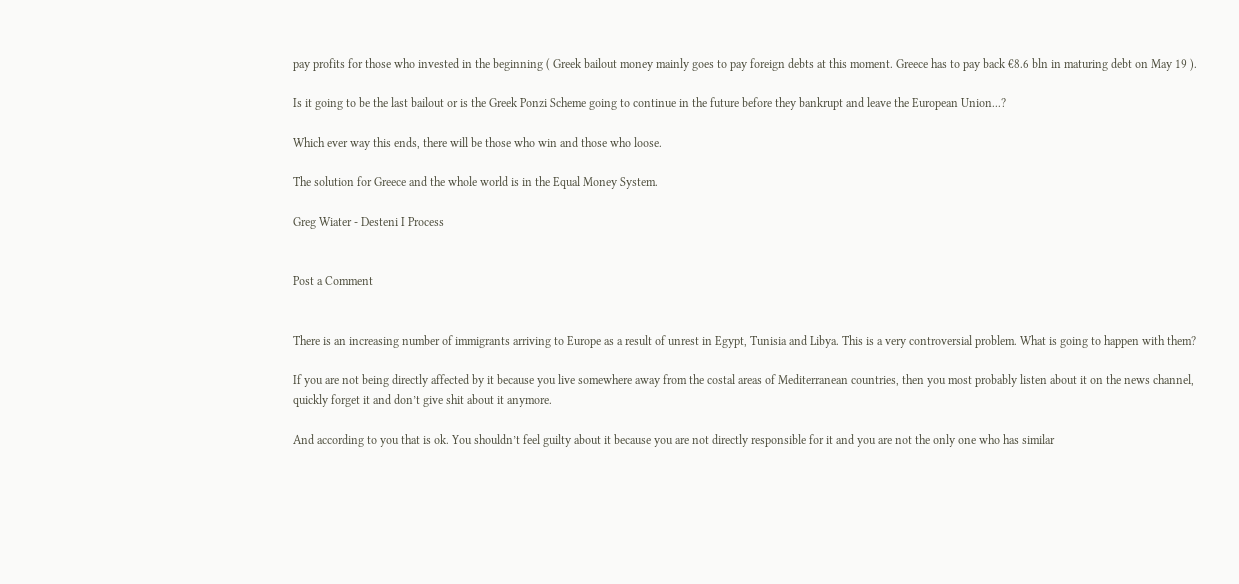pay profits for those who invested in the beginning ( Greek bailout money mainly goes to pay foreign debts at this moment. Greece has to pay back €8.6 bln in maturing debt on May 19 ).

Is it going to be the last bailout or is the Greek Ponzi Scheme going to continue in the future before they bankrupt and leave the European Union...?

Which ever way this ends, there will be those who win and those who loose.

The solution for Greece and the whole world is in the Equal Money System.

Greg Wiater - Desteni I Process


Post a Comment


There is an increasing number of immigrants arriving to Europe as a result of unrest in Egypt, Tunisia and Libya. This is a very controversial problem. What is going to happen with them?

If you are not being directly affected by it because you live somewhere away from the costal areas of Mediterranean countries, then you most probably listen about it on the news channel, quickly forget it and don’t give shit about it anymore.

And according to you that is ok. You shouldn’t feel guilty about it because you are not directly responsible for it and you are not the only one who has similar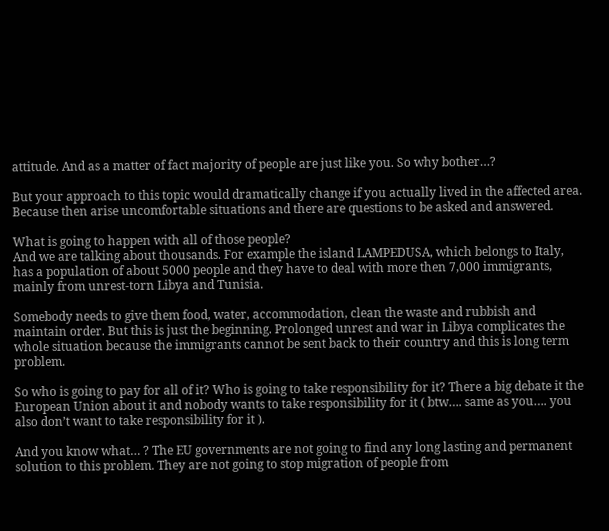attitude. And as a matter of fact majority of people are just like you. So why bother…?

But your approach to this topic would dramatically change if you actually lived in the affected area. Because then arise uncomfortable situations and there are questions to be asked and answered.

What is going to happen with all of those people?
And we are talking about thousands. For example the island LAMPEDUSA, which belongs to Italy, has a population of about 5000 people and they have to deal with more then 7,000 immigrants, mainly from unrest-torn Libya and Tunisia.

Somebody needs to give them food, water, accommodation, clean the waste and rubbish and maintain order. But this is just the beginning. Prolonged unrest and war in Libya complicates the whole situation because the immigrants cannot be sent back to their country and this is long term problem.

So who is going to pay for all of it? Who is going to take responsibility for it? There a big debate it the European Union about it and nobody wants to take responsibility for it ( btw…. same as you…. you also don’t want to take responsibility for it ).

And you know what… ? The EU governments are not going to find any long lasting and permanent solution to this problem. They are not going to stop migration of people from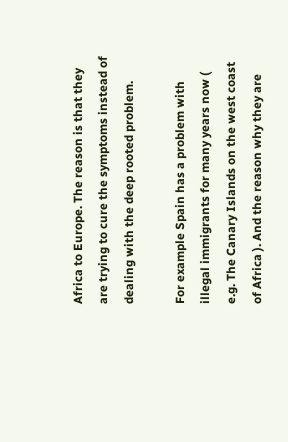Africa to Europe. The reason is that they are trying to cure the symptoms instead of dealing with the deep rooted problem.

For example Spain has a problem with illegal immigrants for many years now ( e.g. The Canary Islands on the west coast of Africa ). And the reason why they are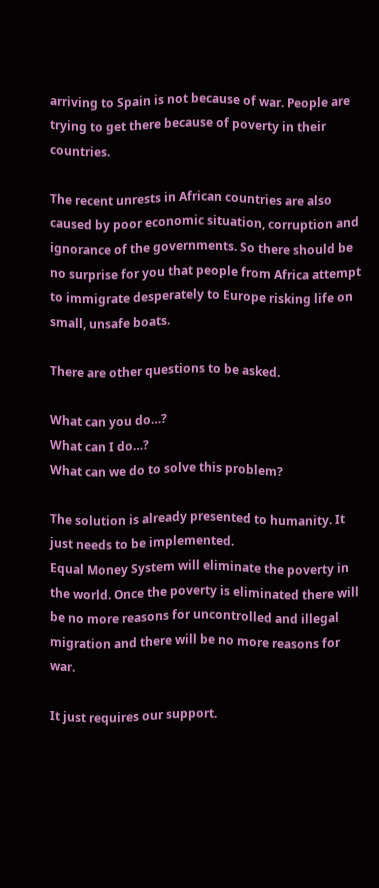arriving to Spain is not because of war. People are trying to get there because of poverty in their countries.

The recent unrests in African countries are also caused by poor economic situation, corruption and ignorance of the governments. So there should be no surprise for you that people from Africa attempt to immigrate desperately to Europe risking life on small, unsafe boats.

There are other questions to be asked.

What can you do…?
What can I do…?
What can we do to solve this problem?

The solution is already presented to humanity. It just needs to be implemented.
Equal Money System will eliminate the poverty in the world. Once the poverty is eliminated there will be no more reasons for uncontrolled and illegal migration and there will be no more reasons for war.

It just requires our support.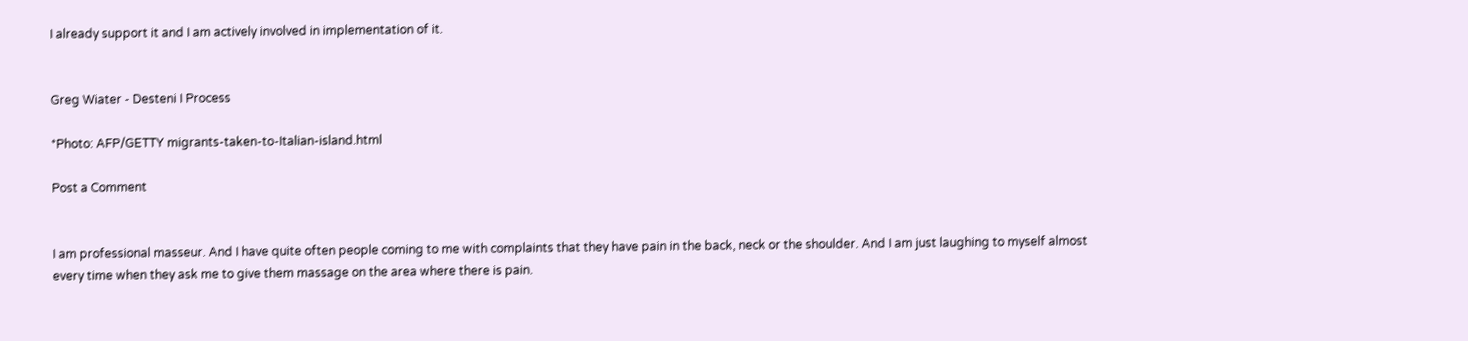I already support it and I am actively involved in implementation of it.


Greg Wiater - Desteni I Process

*Photo: AFP/GETTY migrants-taken-to-Italian-island.html

Post a Comment


I am professional masseur. And I have quite often people coming to me with complaints that they have pain in the back, neck or the shoulder. And I am just laughing to myself almost every time when they ask me to give them massage on the area where there is pain.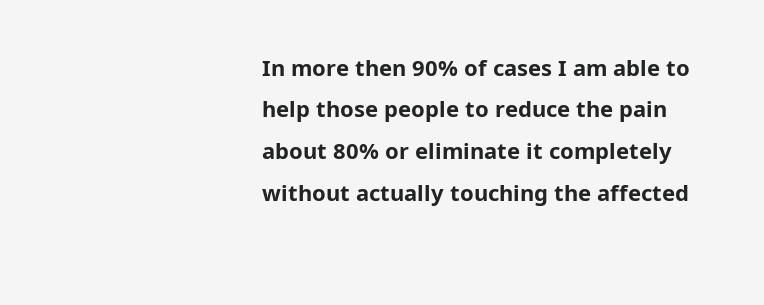In more then 90% of cases I am able to help those people to reduce the pain about 80% or eliminate it completely without actually touching the affected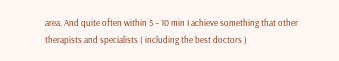area. And quite often within 5 – 10 min I achieve something that other therapists and specialists ( including the best doctors )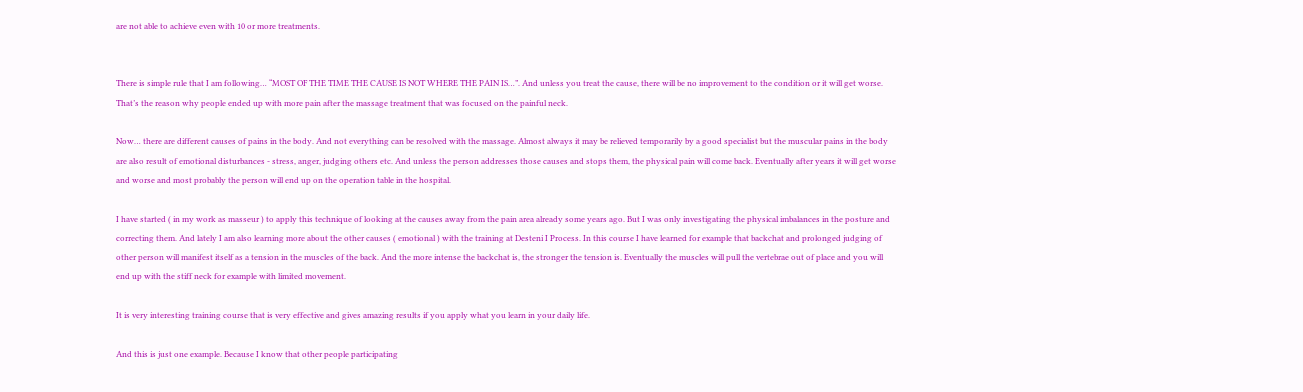are not able to achieve even with 10 or more treatments.


There is simple rule that I am following… “MOST OF THE TIME THE CAUSE IS NOT WHERE THE PAIN IS…”. And unless you treat the cause, there will be no improvement to the condition or it will get worse. That’s the reason why people ended up with more pain after the massage treatment that was focused on the painful neck.

Now… there are different causes of pains in the body. And not everything can be resolved with the massage. Almost always it may be relieved temporarily by a good specialist but the muscular pains in the body are also result of emotional disturbances - stress, anger, judging others etc. And unless the person addresses those causes and stops them, the physical pain will come back. Eventually after years it will get worse and worse and most probably the person will end up on the operation table in the hospital.

I have started ( in my work as masseur ) to apply this technique of looking at the causes away from the pain area already some years ago. But I was only investigating the physical imbalances in the posture and correcting them. And lately I am also learning more about the other causes ( emotional ) with the training at Desteni I Process. In this course I have learned for example that backchat and prolonged judging of other person will manifest itself as a tension in the muscles of the back. And the more intense the backchat is, the stronger the tension is. Eventually the muscles will pull the vertebrae out of place and you will end up with the stiff neck for example with limited movement.

It is very interesting training course that is very effective and gives amazing results if you apply what you learn in your daily life.

And this is just one example. Because I know that other people participating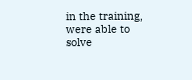in the training, were able to solve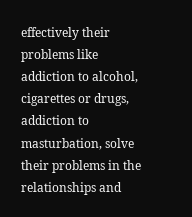effectively their problems like addiction to alcohol, cigarettes or drugs, addiction to masturbation, solve their problems in the relationships and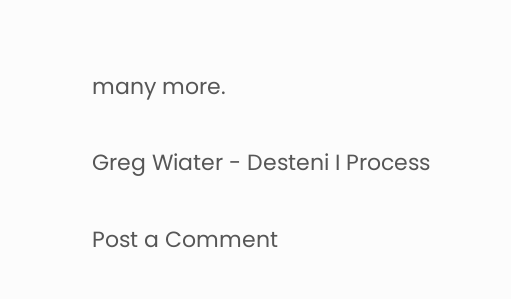many more.

Greg Wiater - Desteni I Process

Post a Comment